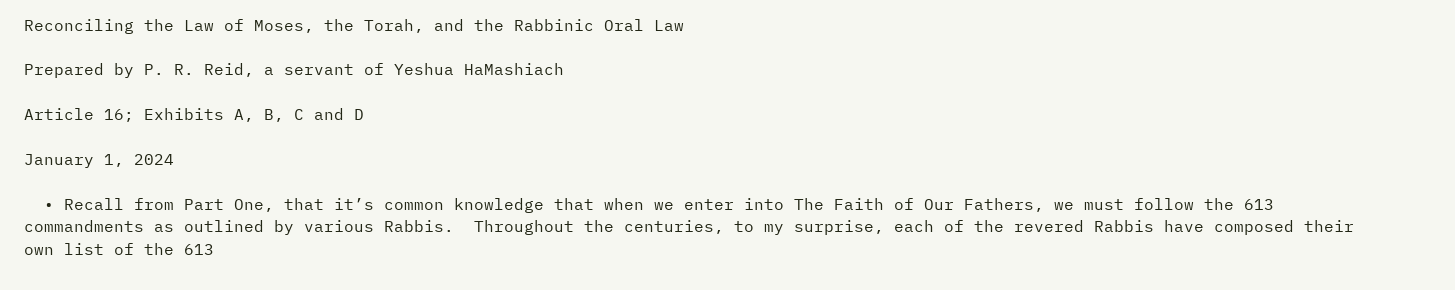Reconciling the Law of Moses, the Torah, and the Rabbinic Oral Law

Prepared by P. R. Reid, a servant of Yeshua HaMashiach

Article 16; Exhibits A, B, C and D

January 1, 2024

  • Recall from Part One, that it’s common knowledge that when we enter into The Faith of Our Fathers, we must follow the 613 commandments as outlined by various Rabbis.  Throughout the centuries, to my surprise, each of the revered Rabbis have composed their own list of the 613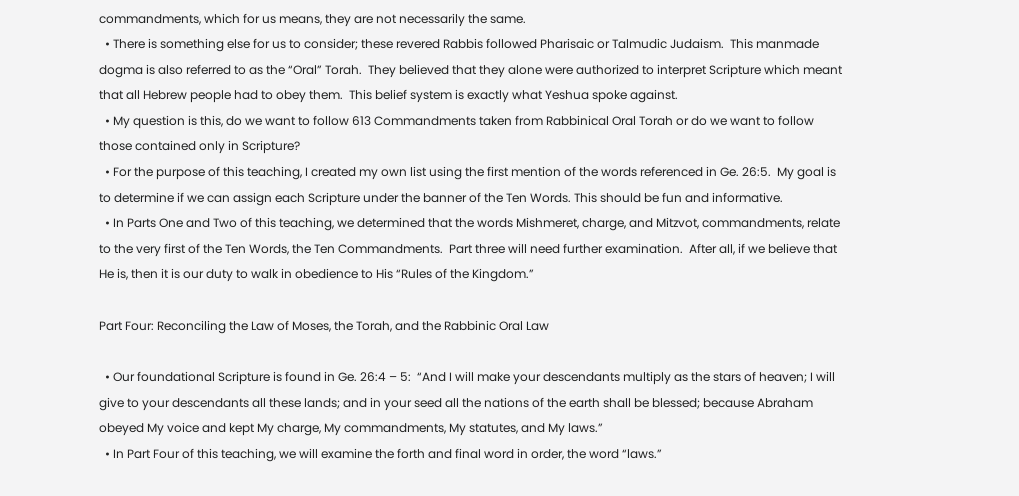commandments, which for us means, they are not necessarily the same.
  • There is something else for us to consider; these revered Rabbis followed Pharisaic or Talmudic Judaism.  This manmade dogma is also referred to as the “Oral” Torah.  They believed that they alone were authorized to interpret Scripture which meant that all Hebrew people had to obey them.  This belief system is exactly what Yeshua spoke against.
  • My question is this, do we want to follow 613 Commandments taken from Rabbinical Oral Torah or do we want to follow those contained only in Scripture?
  • For the purpose of this teaching, I created my own list using the first mention of the words referenced in Ge. 26:5.  My goal is to determine if we can assign each Scripture under the banner of the Ten Words. This should be fun and informative.
  • In Parts One and Two of this teaching, we determined that the words Mishmeret, charge, and Mitzvot, commandments, relate to the very first of the Ten Words, the Ten Commandments.  Part three will need further examination.  After all, if we believe that He is, then it is our duty to walk in obedience to His “Rules of the Kingdom.”

Part Four: Reconciling the Law of Moses, the Torah, and the Rabbinic Oral Law

  • Our foundational Scripture is found in Ge. 26:4 – 5:  “And I will make your descendants multiply as the stars of heaven; I will give to your descendants all these lands; and in your seed all the nations of the earth shall be blessed; because Abraham obeyed My voice and kept My charge, My commandments, My statutes, and My laws.”
  • In Part Four of this teaching, we will examine the forth and final word in order, the word “laws.”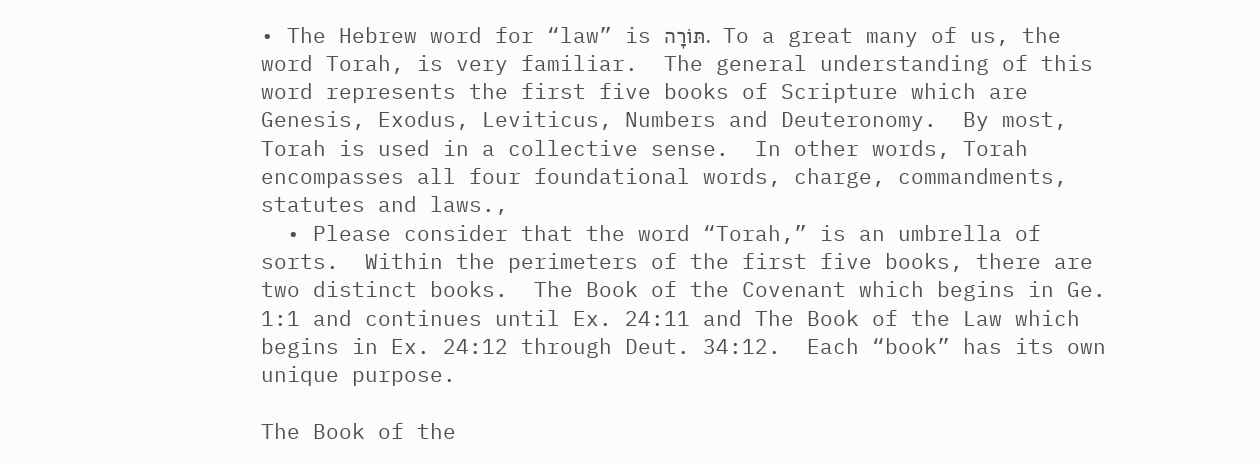• The Hebrew word for “law” is תּוֹרָה.  To a great many of us, the word Torah, is very familiar.  The general understanding of this word represents the first five books of Scripture which are Genesis, Exodus, Leviticus, Numbers and Deuteronomy.  By most, Torah is used in a collective sense.  In other words, Torah encompasses all four foundational words, charge, commandments, statutes and laws.,
  • Please consider that the word “Torah,” is an umbrella of sorts.  Within the perimeters of the first five books, there are two distinct books.  The Book of the Covenant which begins in Ge. 1:1 and continues until Ex. 24:11 and The Book of the Law which begins in Ex. 24:12 through Deut. 34:12.  Each “book” has its own unique purpose.

The Book of the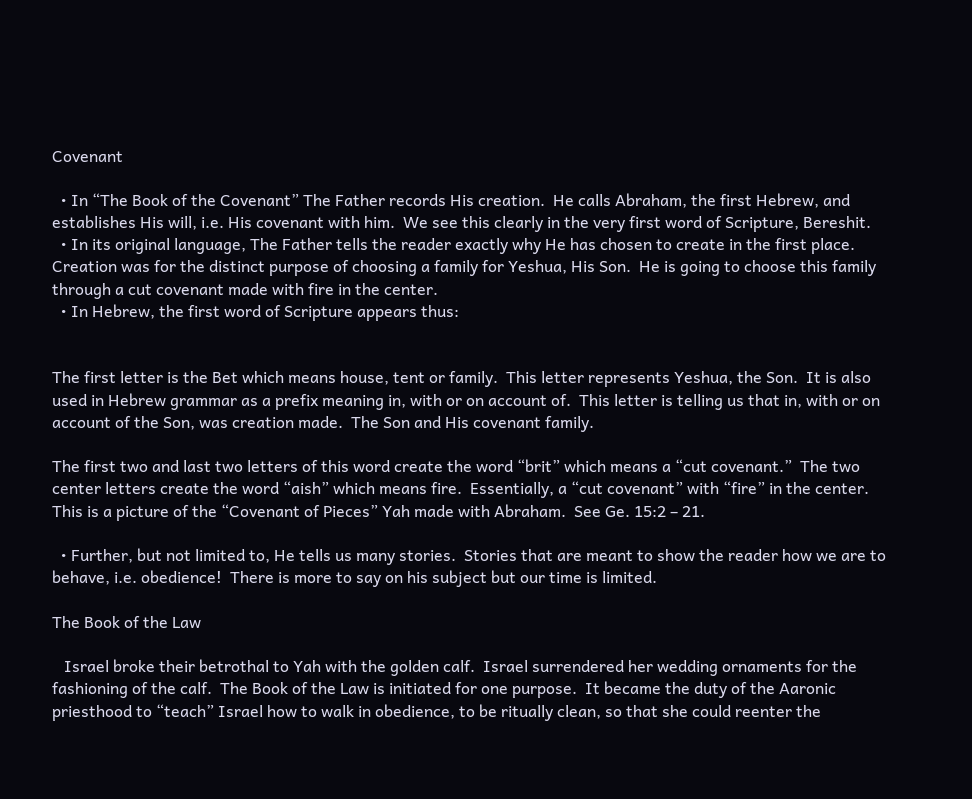Covenant

  • In “The Book of the Covenant” The Father records His creation.  He calls Abraham, the first Hebrew, and establishes His will, i.e. His covenant with him.  We see this clearly in the very first word of Scripture, Bereshit.
  • In its original language, The Father tells the reader exactly why He has chosen to create in the first place.  Creation was for the distinct purpose of choosing a family for Yeshua, His Son.  He is going to choose this family through a cut covenant made with fire in the center.
  • In Hebrew, the first word of Scripture appears thus:


The first letter is the Bet which means house, tent or family.  This letter represents Yeshua, the Son.  It is also used in Hebrew grammar as a prefix meaning in, with or on account of.  This letter is telling us that in, with or on account of the Son, was creation made.  The Son and His covenant family.

The first two and last two letters of this word create the word “brit” which means a “cut covenant.”  The two center letters create the word “aish” which means fire.  Essentially, a “cut covenant” with “fire” in the center.  This is a picture of the “Covenant of Pieces” Yah made with Abraham.  See Ge. 15:2 – 21.

  • Further, but not limited to, He tells us many stories.  Stories that are meant to show the reader how we are to behave, i.e. obedience!  There is more to say on his subject but our time is limited.

The Book of the Law

   Israel broke their betrothal to Yah with the golden calf.  Israel surrendered her wedding ornaments for the fashioning of the calf.  The Book of the Law is initiated for one purpose.  It became the duty of the Aaronic priesthood to “teach” Israel how to walk in obedience, to be ritually clean, so that she could reenter the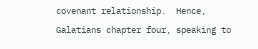covenant relationship.  Hence, Galatians chapter four, speaking to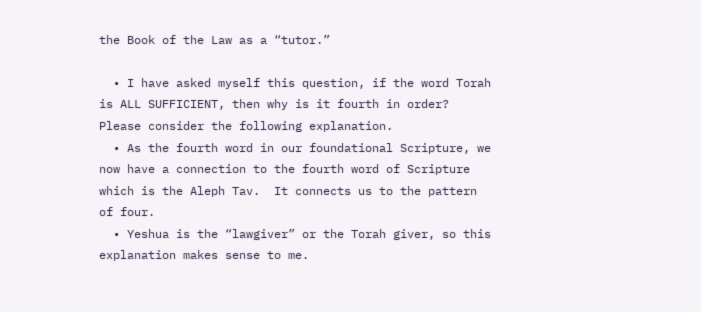the Book of the Law as a “tutor.”

  • I have asked myself this question, if the word Torah is ALL SUFFICIENT, then why is it fourth in order?  Please consider the following explanation.
  • As the fourth word in our foundational Scripture, we now have a connection to the fourth word of Scripture which is the Aleph Tav.  It connects us to the pattern of four.
  • Yeshua is the “lawgiver” or the Torah giver, so this explanation makes sense to me.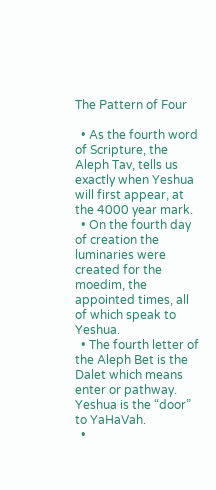The Pattern of Four

  • As the fourth word of Scripture, the Aleph Tav, tells us exactly when Yeshua will first appear, at the 4000 year mark.
  • On the fourth day of creation the luminaries were created for the moedim, the appointed times, all of which speak to Yeshua.
  • The fourth letter of the Aleph Bet is the Dalet which means enter or pathway.  Yeshua is the “door” to YaHaVah.
  •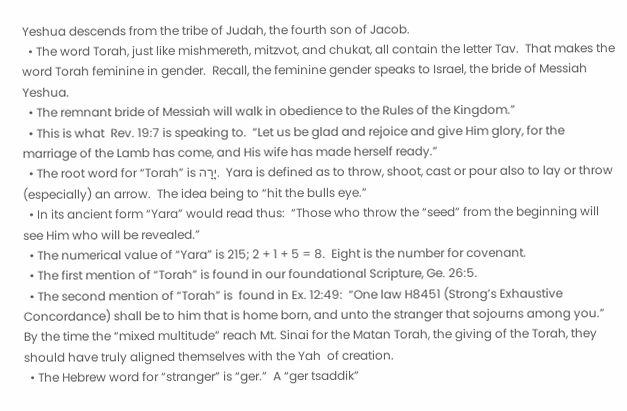Yeshua descends from the tribe of Judah, the fourth son of Jacob.
  • The word Torah, just like mishmereth, mitzvot, and chukat, all contain the letter Tav.  That makes the word Torah feminine in gender.  Recall, the feminine gender speaks to Israel, the bride of Messiah Yeshua.
  • The remnant bride of Messiah will walk in obedience to the Rules of the Kingdom.”
  • This is what  Rev. 19:7 is speaking to.  “Let us be glad and rejoice and give Him glory, for the marriage of the Lamb has come, and His wife has made herself ready.”
  • The root word for “Torah” is יָרָה.  Yara is defined as to throw, shoot, cast or pour also to lay or throw (especially) an arrow.  The idea being to “hit the bulls eye.”
  • In its ancient form “Yara” would read thus:  “Those who throw the “seed” from the beginning will see Him who will be revealed.”
  • The numerical value of “Yara” is 215; 2 + 1 + 5 = 8.  Eight is the number for covenant.
  • The first mention of “Torah” is found in our foundational Scripture, Ge. 26:5.
  • The second mention of “Torah” is  found in Ex. 12:49:  “One law H8451 (Strong’s Exhaustive Concordance) shall be to him that is home born, and unto the stranger that sojourns among you.”  By the time the “mixed multitude” reach Mt. Sinai for the Matan Torah, the giving of the Torah, they should have truly aligned themselves with the Yah  of creation.
  • The Hebrew word for “stranger” is “ger.”  A “ger tsaddik”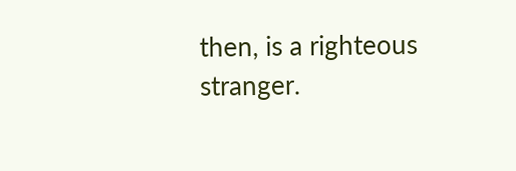then, is a righteous stranger.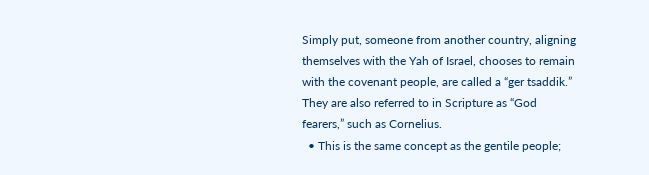Simply put, someone from another country, aligning themselves with the Yah of Israel, chooses to remain with the covenant people, are called a “ger tsaddik.”  They are also referred to in Scripture as “God fearers,” such as Cornelius.
  • This is the same concept as the gentile people;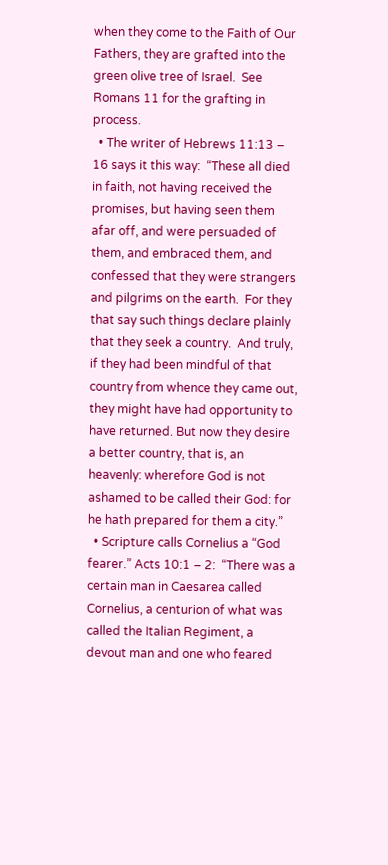when they come to the Faith of Our Fathers, they are grafted into the green olive tree of Israel.  See Romans 11 for the grafting in process.
  • The writer of Hebrews 11:13 – 16 says it this way:  “These all died in faith, not having received the promises, but having seen them afar off, and were persuaded of them, and embraced them, and confessed that they were strangers and pilgrims on the earth.  For they that say such things declare plainly that they seek a country.  And truly, if they had been mindful of that country from whence they came out, they might have had opportunity to have returned. But now they desire a better country, that is, an heavenly: wherefore God is not ashamed to be called their God: for he hath prepared for them a city.”
  • Scripture calls Cornelius a “God fearer.” Acts 10:1 – 2:  “There was a certain man in Caesarea called Cornelius, a centurion of what was called the Italian Regiment, a devout man and one who feared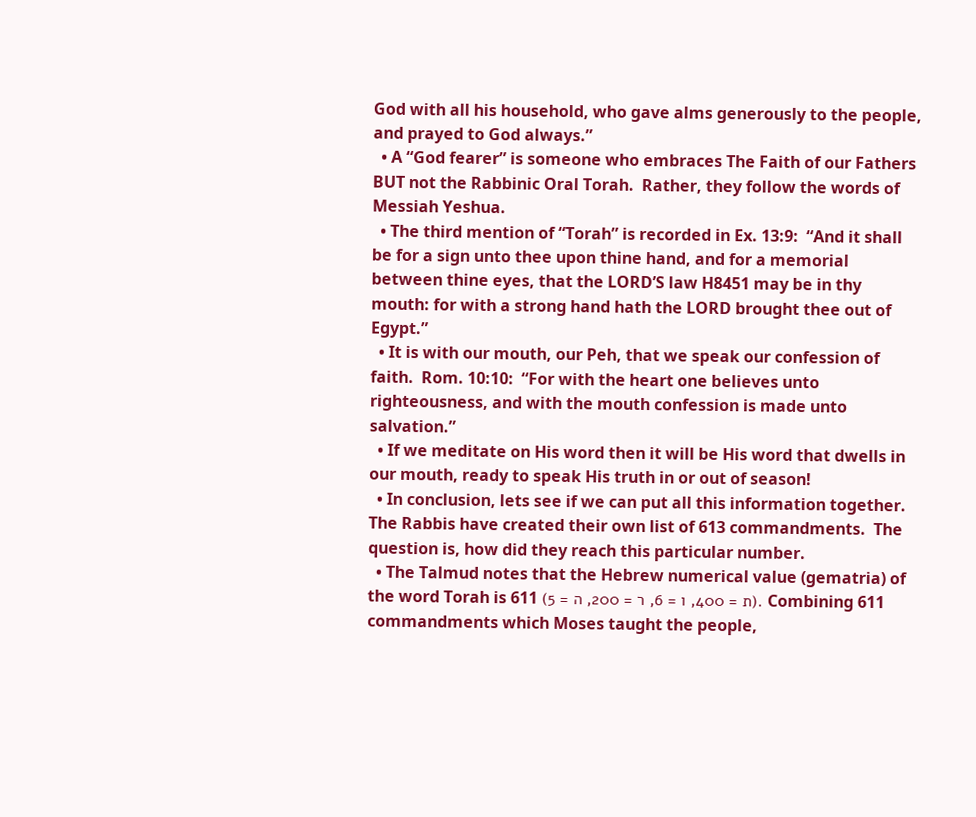God with all his household, who gave alms generously to the people, and prayed to God always.”
  • A “God fearer” is someone who embraces The Faith of our Fathers BUT not the Rabbinic Oral Torah.  Rather, they follow the words of Messiah Yeshua.
  • The third mention of “Torah” is recorded in Ex. 13:9:  “And it shall be for a sign unto thee upon thine hand, and for a memorial between thine eyes, that the LORD’S law H8451 may be in thy mouth: for with a strong hand hath the LORD brought thee out of Egypt.”
  • It is with our mouth, our Peh, that we speak our confession of faith.  Rom. 10:10:  “For with the heart one believes unto righteousness, and with the mouth confession is made unto salvation.”
  • If we meditate on His word then it will be His word that dwells in our mouth, ready to speak His truth in or out of season!
  • In conclusion, lets see if we can put all this information together.  The Rabbis have created their own list of 613 commandments.  The question is, how did they reach this particular number.
  • The Talmud notes that the Hebrew numerical value (gematria) of the word Torah is 611 (ת = 400, ו = 6, ר = 200, ה = 5). Combining 611 commandments which Moses taught the people,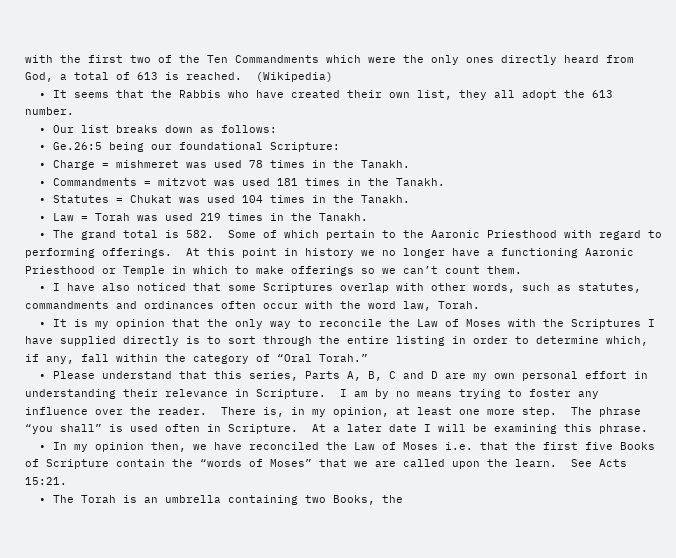with the first two of the Ten Commandments which were the only ones directly heard from God, a total of 613 is reached.  (Wikipedia)
  • It seems that the Rabbis who have created their own list, they all adopt the 613 number.
  • Our list breaks down as follows:
  • Ge.26:5 being our foundational Scripture:
  • Charge = mishmeret was used 78 times in the Tanakh.
  • Commandments = mitzvot was used 181 times in the Tanakh.
  • Statutes = Chukat was used 104 times in the Tanakh.
  • Law = Torah was used 219 times in the Tanakh.
  • The grand total is 582.  Some of which pertain to the Aaronic Priesthood with regard to performing offerings.  At this point in history we no longer have a functioning Aaronic Priesthood or Temple in which to make offerings so we can’t count them.
  • I have also noticed that some Scriptures overlap with other words, such as statutes, commandments and ordinances often occur with the word law, Torah.
  • It is my opinion that the only way to reconcile the Law of Moses with the Scriptures I have supplied directly is to sort through the entire listing in order to determine which, if any, fall within the category of “Oral Torah.”
  • Please understand that this series, Parts A, B, C and D are my own personal effort in understanding their relevance in Scripture.  I am by no means trying to foster any influence over the reader.  There is, in my opinion, at least one more step.  The phrase “you shall” is used often in Scripture.  At a later date I will be examining this phrase.
  • In my opinion then, we have reconciled the Law of Moses i.e. that the first five Books of Scripture contain the “words of Moses” that we are called upon the learn.  See Acts 15:21.
  • The Torah is an umbrella containing two Books, the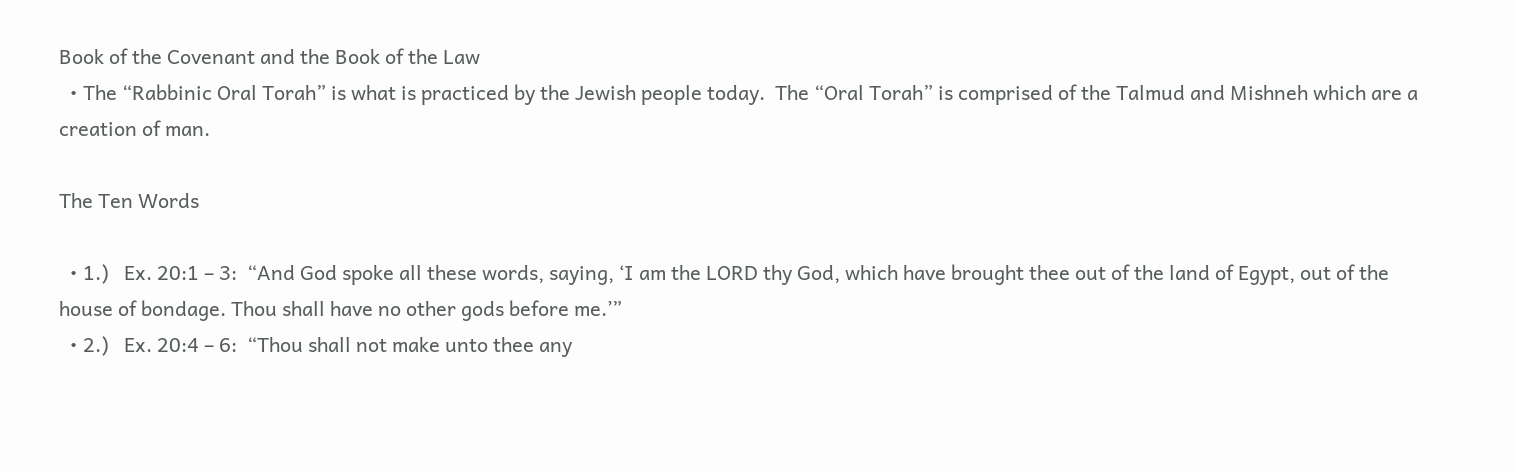Book of the Covenant and the Book of the Law
  • The “Rabbinic Oral Torah” is what is practiced by the Jewish people today.  The “Oral Torah” is comprised of the Talmud and Mishneh which are a creation of man.

The Ten Words

  • 1.)   Ex. 20:1 – 3:  “And God spoke all these words, saying, ‘I am the LORD thy God, which have brought thee out of the land of Egypt, out of the house of bondage. Thou shall have no other gods before me.’”
  • 2.)   Ex. 20:4 – 6:  “Thou shall not make unto thee any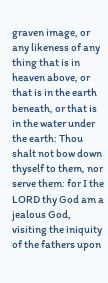graven image, or any likeness of any thing that is in heaven above, or that is in the earth beneath, or that is in the water under the earth: Thou shalt not bow down thyself to them, nor serve them: for I the LORD thy God am a jealous God, visiting the iniquity of the fathers upon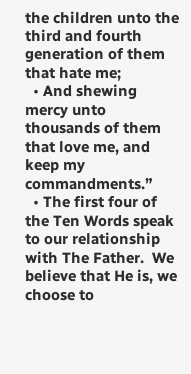the children unto the third and fourth generation of them that hate me;
  • And shewing mercy unto thousands of them that love me, and keep my commandments.”
  • The first four of the Ten Words speak to our relationship with The Father.  We believe that He is, we choose to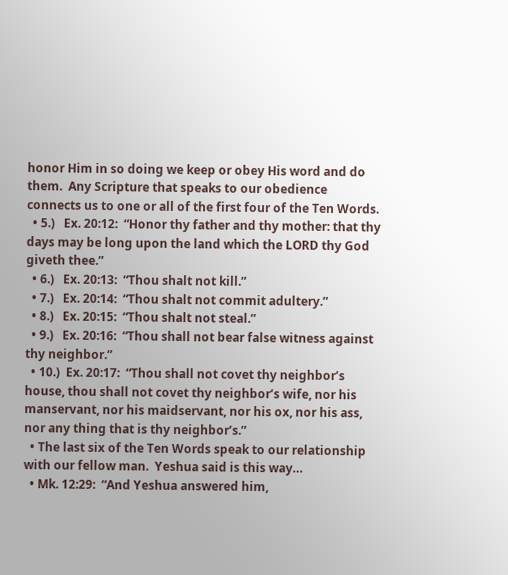honor Him in so doing we keep or obey His word and do them.  Any Scripture that speaks to our obedience connects us to one or all of the first four of the Ten Words.
  • 5.)   Ex. 20:12:  “Honor thy father and thy mother: that thy days may be long upon the land which the LORD thy God giveth thee.”
  • 6.)   Ex. 20:13:  “Thou shalt not kill.”
  • 7.)   Ex. 20:14:  “Thou shalt not commit adultery.”
  • 8.)   Ex. 20:15:  “Thou shalt not steal.”
  • 9.)   Ex. 20:16:  “Thou shall not bear false witness against thy neighbor.”
  • 10.)  Ex. 20:17:  “Thou shall not covet thy neighbor’s house, thou shall not covet thy neighbor’s wife, nor his manservant, nor his maidservant, nor his ox, nor his ass, nor any thing that is thy neighbor’s.”
  • The last six of the Ten Words speak to our relationship with our fellow man.  Yeshua said is this way…
  • Mk. 12:29:  “And Yeshua answered him,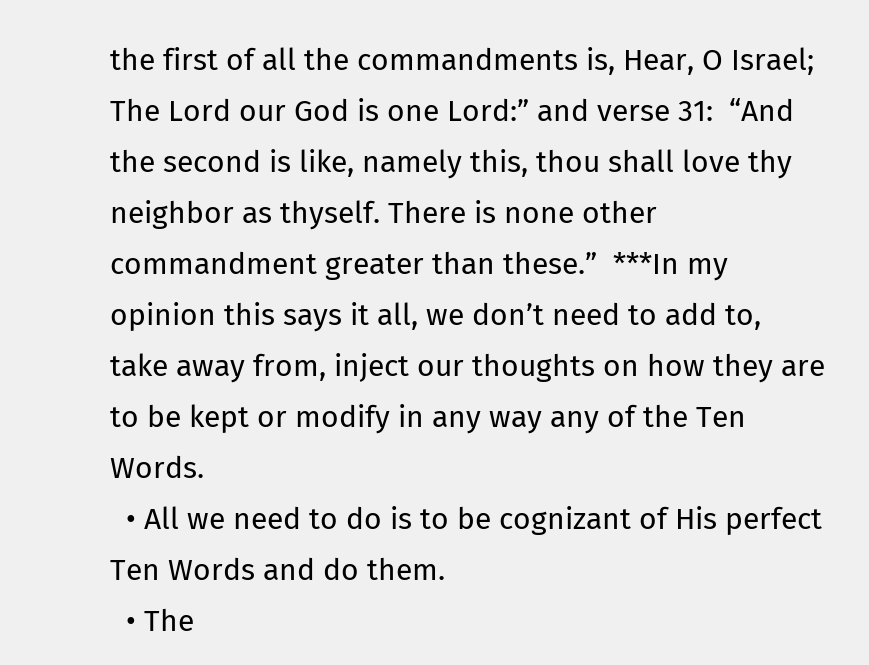the first of all the commandments is, Hear, O Israel; The Lord our God is one Lord:” and verse 31:  “And the second is like, namely this, thou shall love thy neighbor as thyself. There is none other commandment greater than these.”  ***In my opinion this says it all, we don’t need to add to, take away from, inject our thoughts on how they are to be kept or modify in any way any of the Ten Words.
  • All we need to do is to be cognizant of His perfect Ten Words and do them.
  • The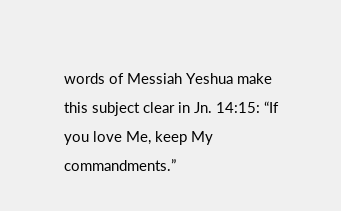words of Messiah Yeshua make this subject clear in Jn. 14:15: “If you love Me, keep My commandments.”